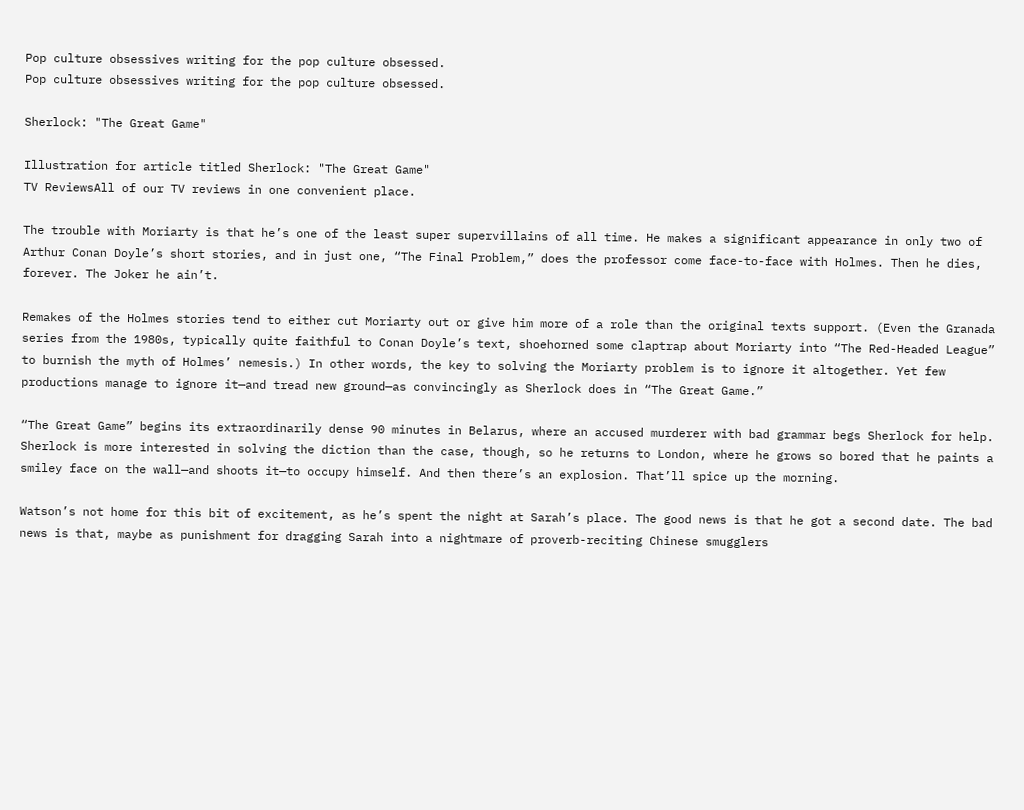Pop culture obsessives writing for the pop culture obsessed.
Pop culture obsessives writing for the pop culture obsessed.

Sherlock: "The Great Game"

Illustration for article titled Sherlock: "The Great Game"
TV ReviewsAll of our TV reviews in one convenient place.

The trouble with Moriarty is that he’s one of the least super supervillains of all time. He makes a significant appearance in only two of Arthur Conan Doyle’s short stories, and in just one, “The Final Problem,” does the professor come face-to-face with Holmes. Then he dies, forever. The Joker he ain’t.

Remakes of the Holmes stories tend to either cut Moriarty out or give him more of a role than the original texts support. (Even the Granada series from the 1980s, typically quite faithful to Conan Doyle’s text, shoehorned some claptrap about Moriarty into “The Red-Headed League” to burnish the myth of Holmes’ nemesis.) In other words, the key to solving the Moriarty problem is to ignore it altogether. Yet few productions manage to ignore it—and tread new ground—as convincingly as Sherlock does in “The Great Game.”

“The Great Game” begins its extraordinarily dense 90 minutes in Belarus, where an accused murderer with bad grammar begs Sherlock for help. Sherlock is more interested in solving the diction than the case, though, so he returns to London, where he grows so bored that he paints a smiley face on the wall—and shoots it—to occupy himself. And then there’s an explosion. That’ll spice up the morning.

Watson’s not home for this bit of excitement, as he’s spent the night at Sarah’s place. The good news is that he got a second date. The bad news is that, maybe as punishment for dragging Sarah into a nightmare of proverb-reciting Chinese smugglers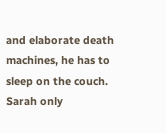and elaborate death machines, he has to sleep on the couch. Sarah only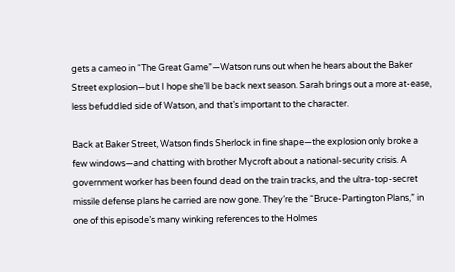gets a cameo in “The Great Game”—Watson runs out when he hears about the Baker Street explosion—but I hope she’ll be back next season. Sarah brings out a more at-ease, less befuddled side of Watson, and that’s important to the character.

Back at Baker Street, Watson finds Sherlock in fine shape—the explosion only broke a few windows—and chatting with brother Mycroft about a national-security crisis. A government worker has been found dead on the train tracks, and the ultra-top-secret missile defense plans he carried are now gone. They’re the “Bruce-Partington Plans,” in one of this episode’s many winking references to the Holmes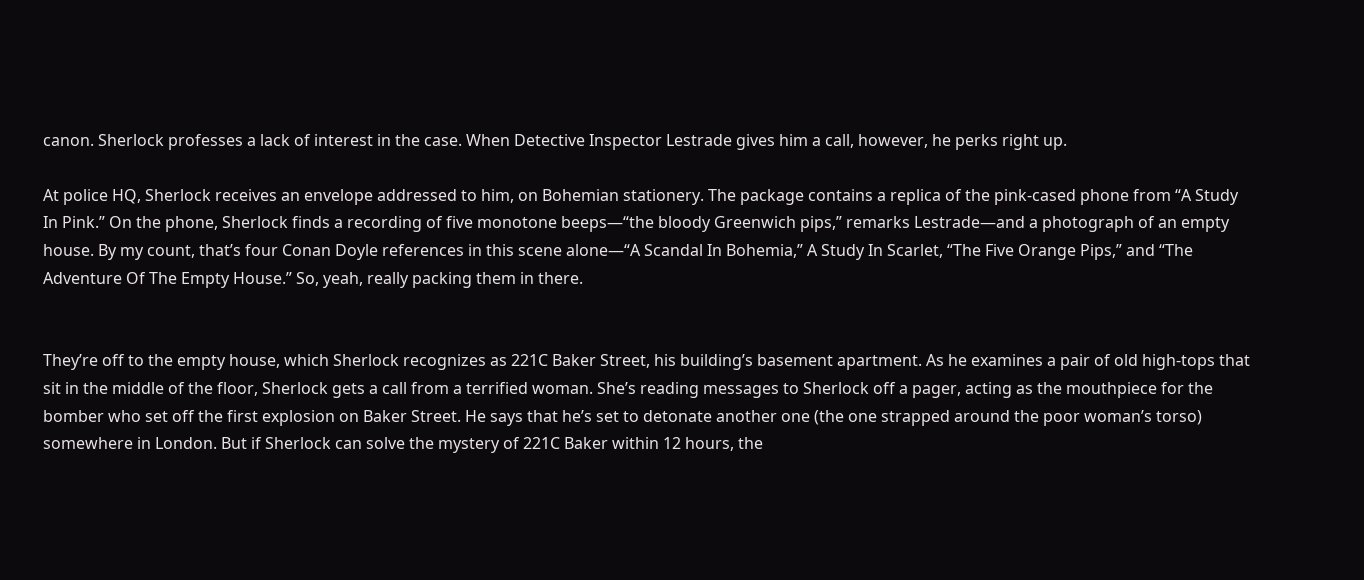canon. Sherlock professes a lack of interest in the case. When Detective Inspector Lestrade gives him a call, however, he perks right up.

At police HQ, Sherlock receives an envelope addressed to him, on Bohemian stationery. The package contains a replica of the pink-cased phone from “A Study In Pink.” On the phone, Sherlock finds a recording of five monotone beeps—“the bloody Greenwich pips,” remarks Lestrade—and a photograph of an empty house. By my count, that’s four Conan Doyle references in this scene alone—“A Scandal In Bohemia,” A Study In Scarlet, “The Five Orange Pips,” and “The Adventure Of The Empty House.” So, yeah, really packing them in there.


They’re off to the empty house, which Sherlock recognizes as 221C Baker Street, his building’s basement apartment. As he examines a pair of old high-tops that sit in the middle of the floor, Sherlock gets a call from a terrified woman. She’s reading messages to Sherlock off a pager, acting as the mouthpiece for the bomber who set off the first explosion on Baker Street. He says that he’s set to detonate another one (the one strapped around the poor woman’s torso) somewhere in London. But if Sherlock can solve the mystery of 221C Baker within 12 hours, the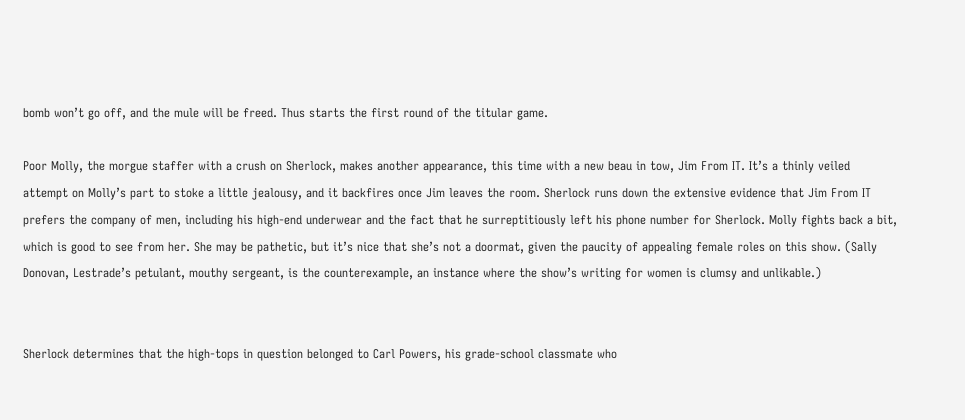bomb won’t go off, and the mule will be freed. Thus starts the first round of the titular game.

Poor Molly, the morgue staffer with a crush on Sherlock, makes another appearance, this time with a new beau in tow, Jim From IT. It’s a thinly veiled attempt on Molly’s part to stoke a little jealousy, and it backfires once Jim leaves the room. Sherlock runs down the extensive evidence that Jim From IT prefers the company of men, including his high-end underwear and the fact that he surreptitiously left his phone number for Sherlock. Molly fights back a bit, which is good to see from her. She may be pathetic, but it’s nice that she’s not a doormat, given the paucity of appealing female roles on this show. (Sally Donovan, Lestrade’s petulant, mouthy sergeant, is the counterexample, an instance where the show’s writing for women is clumsy and unlikable.)


Sherlock determines that the high-tops in question belonged to Carl Powers, his grade-school classmate who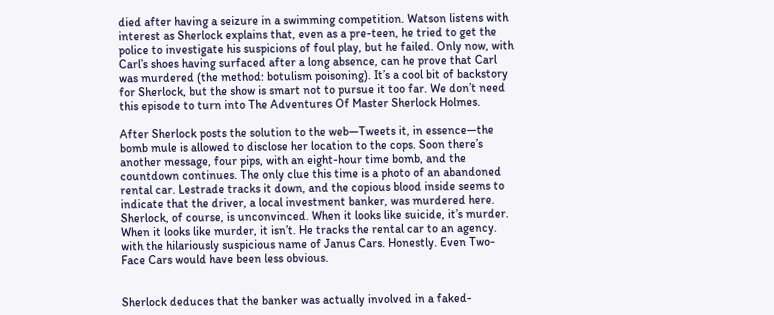died after having a seizure in a swimming competition. Watson listens with interest as Sherlock explains that, even as a pre-teen, he tried to get the police to investigate his suspicions of foul play, but he failed. Only now, with Carl’s shoes having surfaced after a long absence, can he prove that Carl was murdered (the method: botulism poisoning). It’s a cool bit of backstory for Sherlock, but the show is smart not to pursue it too far. We don’t need this episode to turn into The Adventures Of Master Sherlock Holmes.

After Sherlock posts the solution to the web—Tweets it, in essence—the bomb mule is allowed to disclose her location to the cops. Soon there’s another message, four pips, with an eight-hour time bomb, and the countdown continues. The only clue this time is a photo of an abandoned rental car. Lestrade tracks it down, and the copious blood inside seems to indicate that the driver, a local investment banker, was murdered here. Sherlock, of course, is unconvinced. When it looks like suicide, it’s murder. When it looks like murder, it isn’t. He tracks the rental car to an agency. with the hilariously suspicious name of Janus Cars. Honestly. Even Two-Face Cars would have been less obvious.


Sherlock deduces that the banker was actually involved in a faked-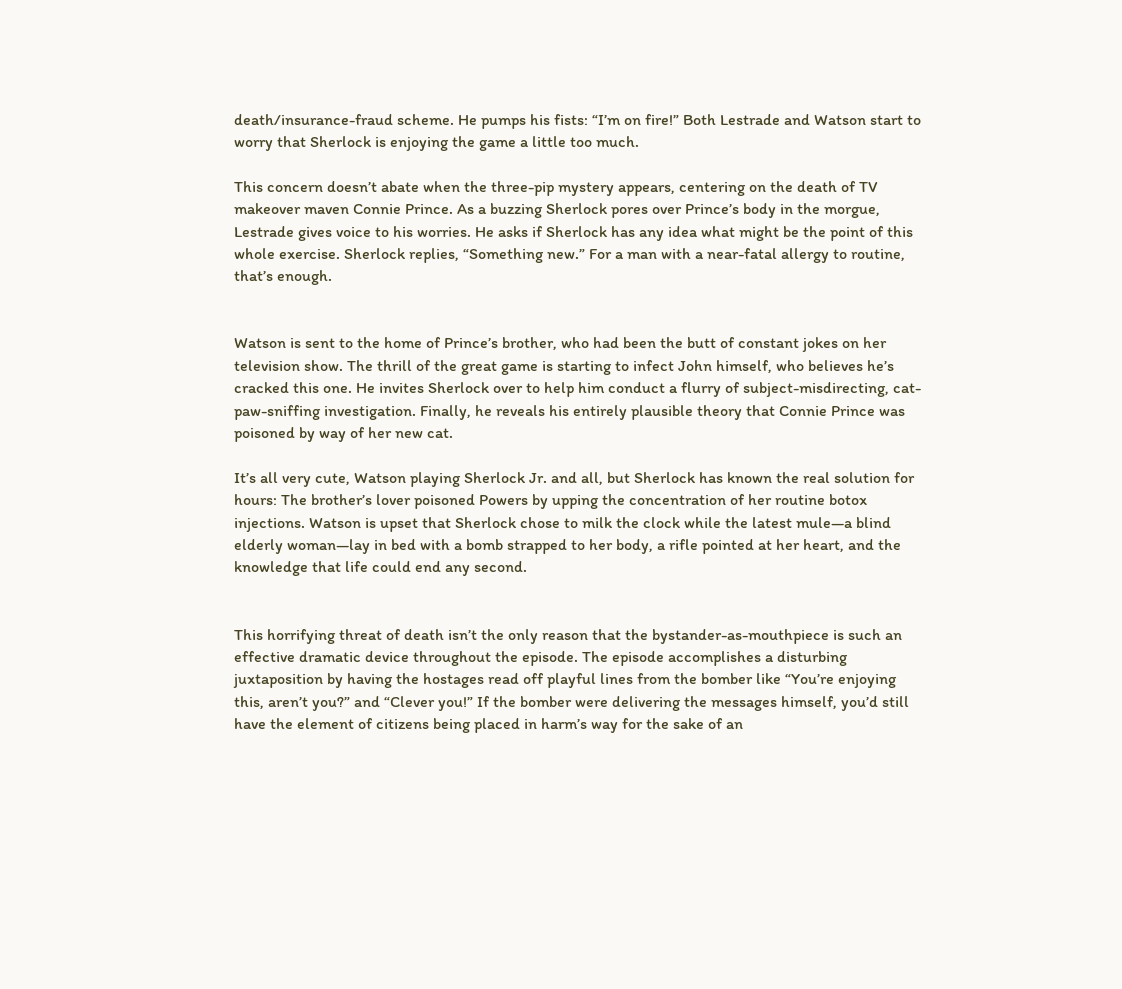death/insurance-fraud scheme. He pumps his fists: “I’m on fire!” Both Lestrade and Watson start to worry that Sherlock is enjoying the game a little too much.

This concern doesn’t abate when the three-pip mystery appears, centering on the death of TV makeover maven Connie Prince. As a buzzing Sherlock pores over Prince’s body in the morgue, Lestrade gives voice to his worries. He asks if Sherlock has any idea what might be the point of this whole exercise. Sherlock replies, “Something new.” For a man with a near-fatal allergy to routine, that’s enough.


Watson is sent to the home of Prince’s brother, who had been the butt of constant jokes on her television show. The thrill of the great game is starting to infect John himself, who believes he’s cracked this one. He invites Sherlock over to help him conduct a flurry of subject-misdirecting, cat-paw-sniffing investigation. Finally, he reveals his entirely plausible theory that Connie Prince was poisoned by way of her new cat.

It’s all very cute, Watson playing Sherlock Jr. and all, but Sherlock has known the real solution for hours: The brother’s lover poisoned Powers by upping the concentration of her routine botox injections. Watson is upset that Sherlock chose to milk the clock while the latest mule—a blind elderly woman—lay in bed with a bomb strapped to her body, a rifle pointed at her heart, and the knowledge that life could end any second.


This horrifying threat of death isn’t the only reason that the bystander-as-mouthpiece is such an effective dramatic device throughout the episode. The episode accomplishes a disturbing juxtaposition by having the hostages read off playful lines from the bomber like “You’re enjoying this, aren’t you?” and “Clever you!” If the bomber were delivering the messages himself, you’d still have the element of citizens being placed in harm’s way for the sake of an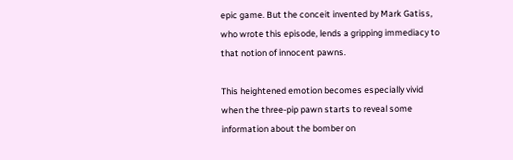epic game. But the conceit invented by Mark Gatiss, who wrote this episode, lends a gripping immediacy to that notion of innocent pawns.

This heightened emotion becomes especially vivid when the three-pip pawn starts to reveal some information about the bomber on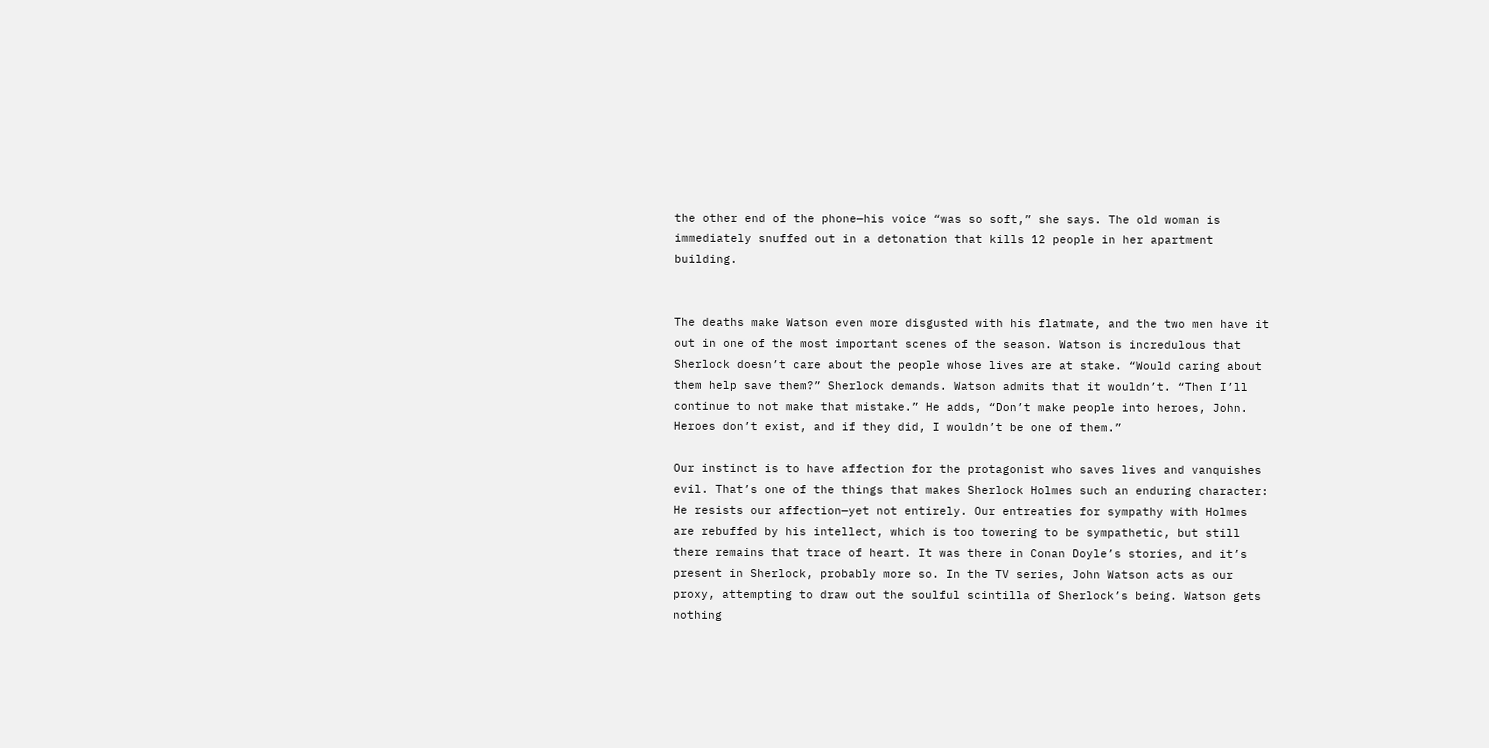the other end of the phone—his voice “was so soft,” she says. The old woman is immediately snuffed out in a detonation that kills 12 people in her apartment building.


The deaths make Watson even more disgusted with his flatmate, and the two men have it out in one of the most important scenes of the season. Watson is incredulous that Sherlock doesn’t care about the people whose lives are at stake. “Would caring about them help save them?” Sherlock demands. Watson admits that it wouldn’t. “Then I’ll continue to not make that mistake.” He adds, “Don’t make people into heroes, John. Heroes don’t exist, and if they did, I wouldn’t be one of them.”

Our instinct is to have affection for the protagonist who saves lives and vanquishes evil. That’s one of the things that makes Sherlock Holmes such an enduring character: He resists our affection—yet not entirely. Our entreaties for sympathy with Holmes are rebuffed by his intellect, which is too towering to be sympathetic, but still there remains that trace of heart. It was there in Conan Doyle’s stories, and it’s present in Sherlock, probably more so. In the TV series, John Watson acts as our proxy, attempting to draw out the soulful scintilla of Sherlock’s being. Watson gets nothing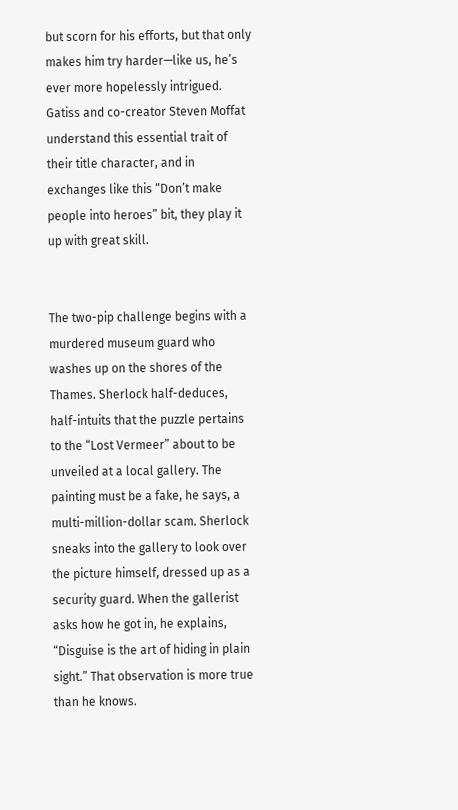but scorn for his efforts, but that only makes him try harder—like us, he’s ever more hopelessly intrigued. Gatiss and co-creator Steven Moffat understand this essential trait of their title character, and in exchanges like this “Don’t make people into heroes” bit, they play it up with great skill.


The two-pip challenge begins with a murdered museum guard who washes up on the shores of the Thames. Sherlock half-deduces, half-intuits that the puzzle pertains to the “Lost Vermeer” about to be unveiled at a local gallery. The painting must be a fake, he says, a multi-million-dollar scam. Sherlock sneaks into the gallery to look over the picture himself, dressed up as a security guard. When the gallerist asks how he got in, he explains, “Disguise is the art of hiding in plain sight.” That observation is more true than he knows.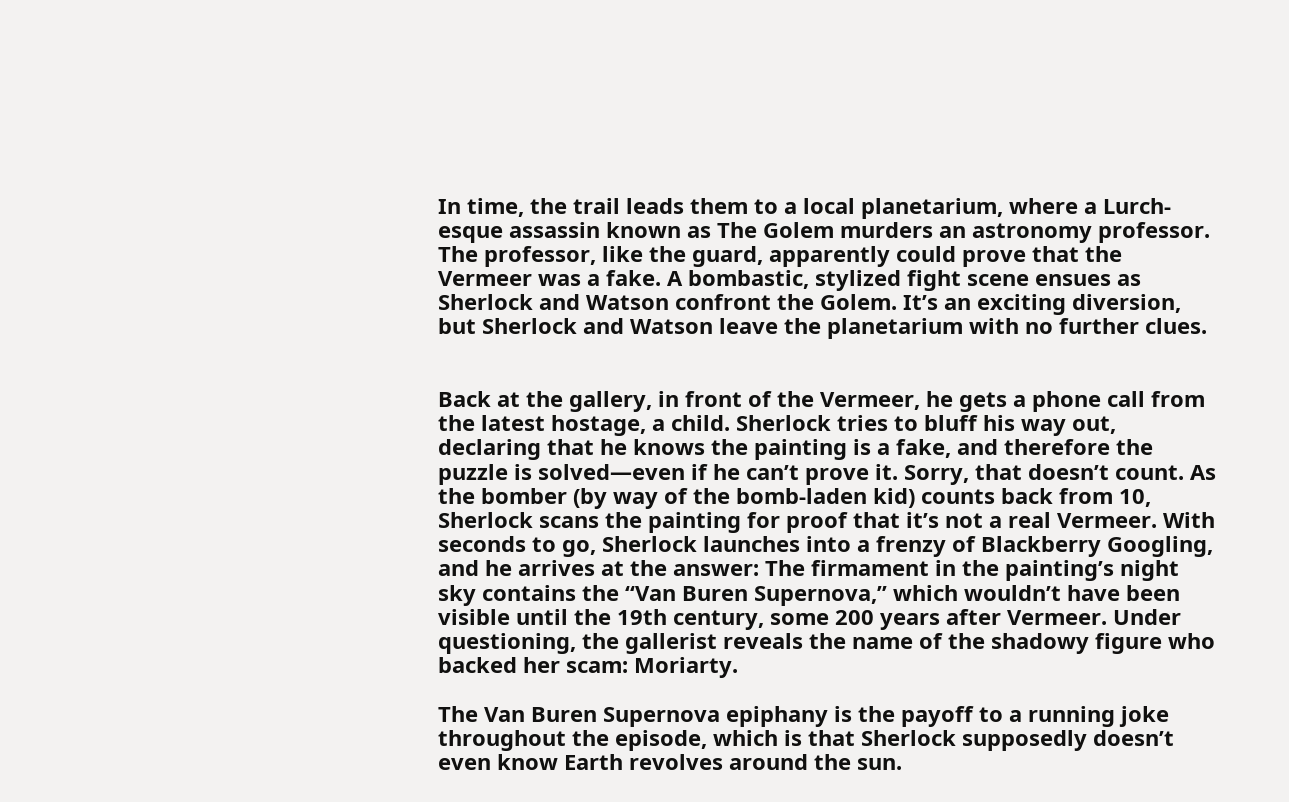In time, the trail leads them to a local planetarium, where a Lurch-esque assassin known as The Golem murders an astronomy professor. The professor, like the guard, apparently could prove that the Vermeer was a fake. A bombastic, stylized fight scene ensues as Sherlock and Watson confront the Golem. It’s an exciting diversion, but Sherlock and Watson leave the planetarium with no further clues.


Back at the gallery, in front of the Vermeer, he gets a phone call from the latest hostage, a child. Sherlock tries to bluff his way out, declaring that he knows the painting is a fake, and therefore the puzzle is solved—even if he can’t prove it. Sorry, that doesn’t count. As the bomber (by way of the bomb-laden kid) counts back from 10, Sherlock scans the painting for proof that it’s not a real Vermeer. With seconds to go, Sherlock launches into a frenzy of Blackberry Googling, and he arrives at the answer: The firmament in the painting’s night sky contains the “Van Buren Supernova,” which wouldn’t have been visible until the 19th century, some 200 years after Vermeer. Under questioning, the gallerist reveals the name of the shadowy figure who backed her scam: Moriarty.

The Van Buren Supernova epiphany is the payoff to a running joke throughout the episode, which is that Sherlock supposedly doesn’t even know Earth revolves around the sun.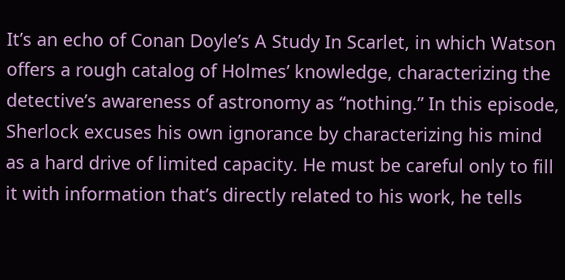It’s an echo of Conan Doyle’s A Study In Scarlet, in which Watson offers a rough catalog of Holmes’ knowledge, characterizing the detective’s awareness of astronomy as “nothing.” In this episode, Sherlock excuses his own ignorance by characterizing his mind as a hard drive of limited capacity. He must be careful only to fill it with information that’s directly related to his work, he tells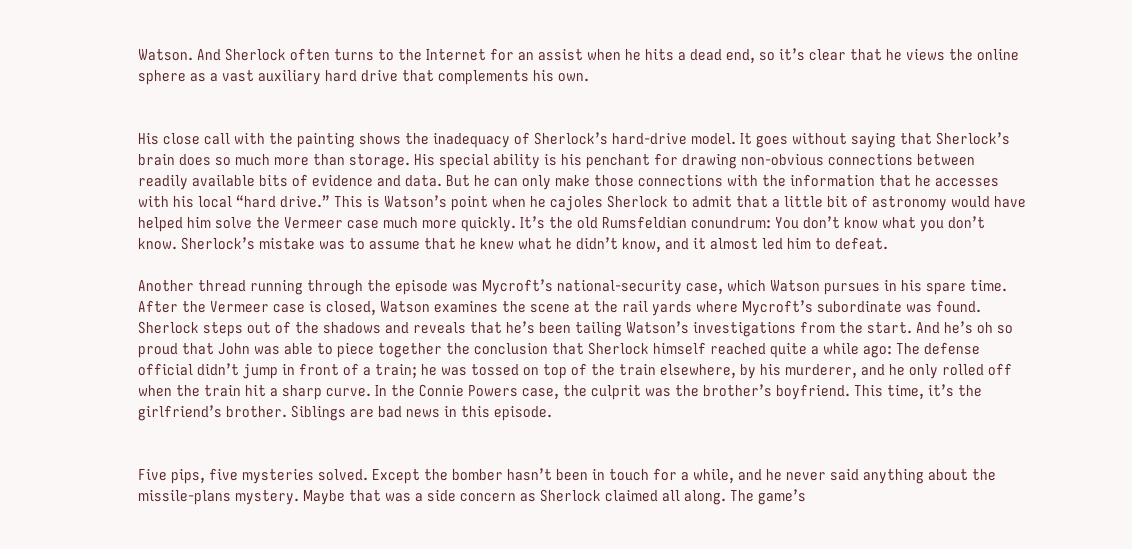Watson. And Sherlock often turns to the Internet for an assist when he hits a dead end, so it’s clear that he views the online sphere as a vast auxiliary hard drive that complements his own.


His close call with the painting shows the inadequacy of Sherlock’s hard-drive model. It goes without saying that Sherlock’s brain does so much more than storage. His special ability is his penchant for drawing non-obvious connections between readily available bits of evidence and data. But he can only make those connections with the information that he accesses with his local “hard drive.” This is Watson’s point when he cajoles Sherlock to admit that a little bit of astronomy would have helped him solve the Vermeer case much more quickly. It’s the old Rumsfeldian conundrum: You don’t know what you don’t know. Sherlock’s mistake was to assume that he knew what he didn’t know, and it almost led him to defeat.

Another thread running through the episode was Mycroft’s national-security case, which Watson pursues in his spare time. After the Vermeer case is closed, Watson examines the scene at the rail yards where Mycroft’s subordinate was found. Sherlock steps out of the shadows and reveals that he’s been tailing Watson’s investigations from the start. And he’s oh so proud that John was able to piece together the conclusion that Sherlock himself reached quite a while ago: The defense official didn’t jump in front of a train; he was tossed on top of the train elsewhere, by his murderer, and he only rolled off when the train hit a sharp curve. In the Connie Powers case, the culprit was the brother’s boyfriend. This time, it’s the girlfriend’s brother. Siblings are bad news in this episode.


Five pips, five mysteries solved. Except the bomber hasn’t been in touch for a while, and he never said anything about the missile-plans mystery. Maybe that was a side concern as Sherlock claimed all along. The game’s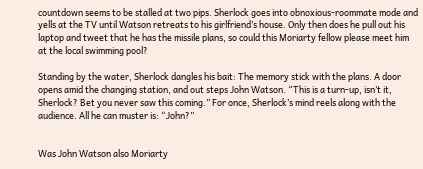countdown seems to be stalled at two pips. Sherlock goes into obnoxious-roommate mode and yells at the TV until Watson retreats to his girlfriend’s house. Only then does he pull out his laptop and tweet that he has the missile plans, so could this Moriarty fellow please meet him at the local swimming pool?

Standing by the water, Sherlock dangles his bait: The memory stick with the plans. A door opens amid the changing station, and out steps John Watson. “This is a turn-up, isn’t it, Sherlock? Bet you never saw this coming.” For once, Sherlock’s mind reels along with the audience. All he can muster is: “John?”


Was John Watson also Moriarty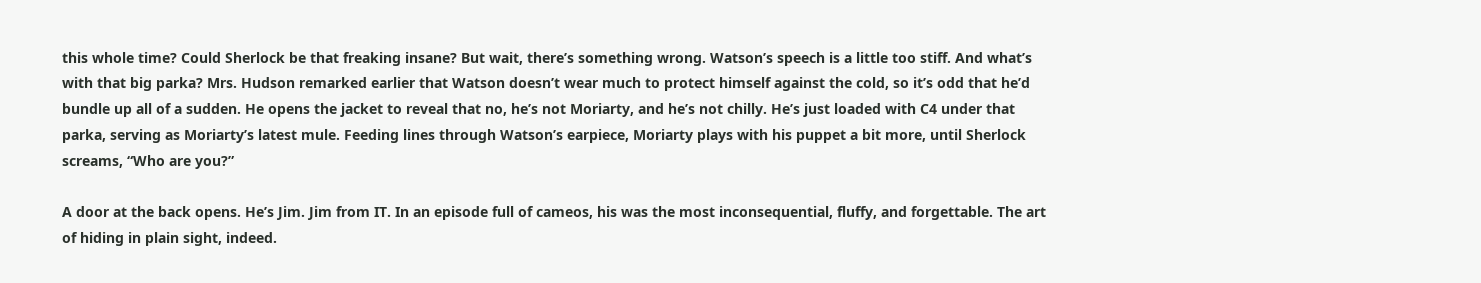this whole time? Could Sherlock be that freaking insane? But wait, there’s something wrong. Watson’s speech is a little too stiff. And what’s with that big parka? Mrs. Hudson remarked earlier that Watson doesn’t wear much to protect himself against the cold, so it’s odd that he’d bundle up all of a sudden. He opens the jacket to reveal that no, he’s not Moriarty, and he’s not chilly. He’s just loaded with C4 under that parka, serving as Moriarty’s latest mule. Feeding lines through Watson’s earpiece, Moriarty plays with his puppet a bit more, until Sherlock screams, “Who are you?”

A door at the back opens. He’s Jim. Jim from IT. In an episode full of cameos, his was the most inconsequential, fluffy, and forgettable. The art of hiding in plain sight, indeed.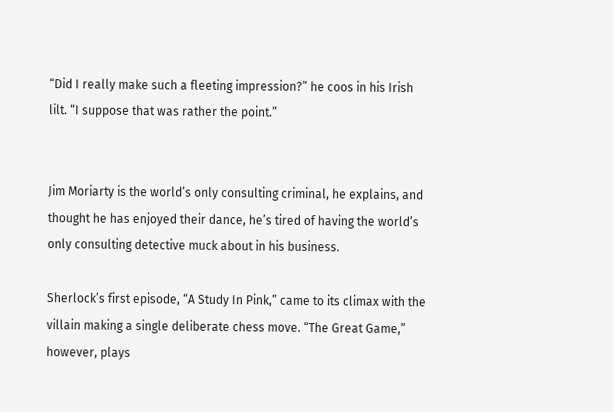“Did I really make such a fleeting impression?” he coos in his Irish lilt. “I suppose that was rather the point.”


Jim Moriarty is the world’s only consulting criminal, he explains, and thought he has enjoyed their dance, he’s tired of having the world’s only consulting detective muck about in his business.

Sherlock’s first episode, “A Study In Pink,” came to its climax with the villain making a single deliberate chess move. “The Great Game,” however, plays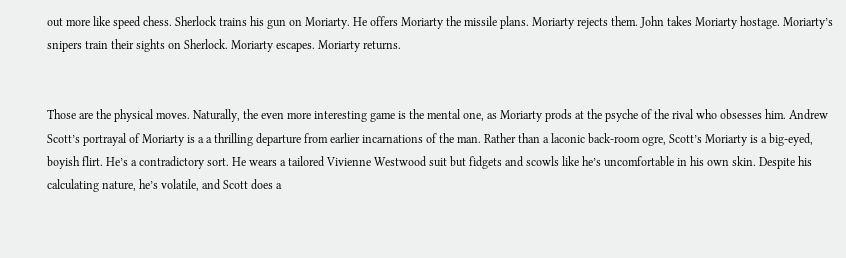out more like speed chess. Sherlock trains his gun on Moriarty. He offers Moriarty the missile plans. Moriarty rejects them. John takes Moriarty hostage. Moriarty’s snipers train their sights on Sherlock. Moriarty escapes. Moriarty returns.


Those are the physical moves. Naturally, the even more interesting game is the mental one, as Moriarty prods at the psyche of the rival who obsesses him. Andrew Scott’s portrayal of Moriarty is a a thrilling departure from earlier incarnations of the man. Rather than a laconic back-room ogre, Scott’s Moriarty is a big-eyed, boyish flirt. He’s a contradictory sort. He wears a tailored Vivienne Westwood suit but fidgets and scowls like he’s uncomfortable in his own skin. Despite his calculating nature, he’s volatile, and Scott does a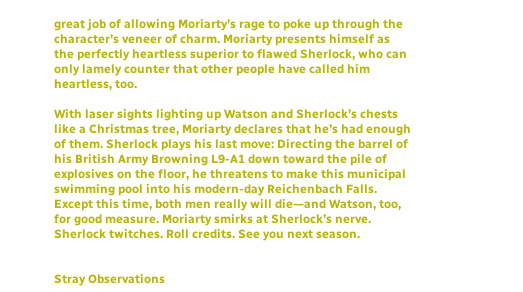great job of allowing Moriarty’s rage to poke up through the character’s veneer of charm. Moriarty presents himself as the perfectly heartless superior to flawed Sherlock, who can only lamely counter that other people have called him heartless, too.

With laser sights lighting up Watson and Sherlock’s chests like a Christmas tree, Moriarty declares that he’s had enough of them. Sherlock plays his last move: Directing the barrel of his British Army Browning L9-A1 down toward the pile of explosives on the floor, he threatens to make this municipal swimming pool into his modern-day Reichenbach Falls. Except this time, both men really will die—and Watson, too, for good measure. Moriarty smirks at Sherlock’s nerve. Sherlock twitches. Roll credits. See you next season.


Stray Observations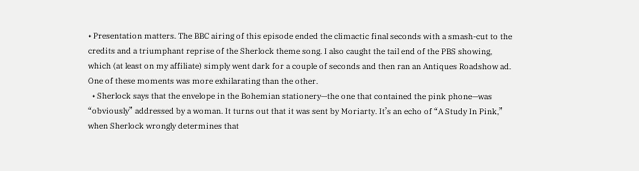• Presentation matters. The BBC airing of this episode ended the climactic final seconds with a smash-cut to the credits and a triumphant reprise of the Sherlock theme song. I also caught the tail end of the PBS showing, which (at least on my affiliate) simply went dark for a couple of seconds and then ran an Antiques Roadshow ad. One of these moments was more exhilarating than the other.
  • Sherlock says that the envelope in the Bohemian stationery—the one that contained the pink phone—was “obviously” addressed by a woman. It turns out that it was sent by Moriarty. It’s an echo of “A Study In Pink,” when Sherlock wrongly determines that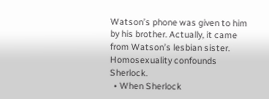Watson’s phone was given to him by his brother. Actually, it came from Watson’s lesbian sister. Homosexuality confounds Sherlock.
  • When Sherlock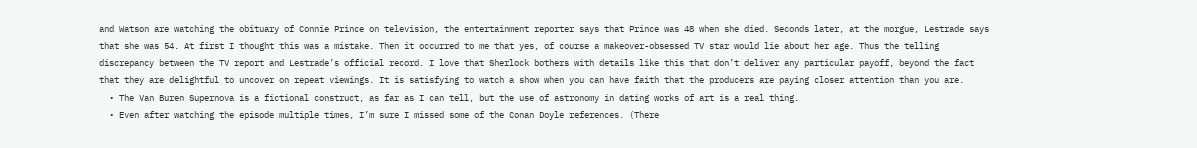and Watson are watching the obituary of Connie Prince on television, the entertainment reporter says that Prince was 48 when she died. Seconds later, at the morgue, Lestrade says that she was 54. At first I thought this was a mistake. Then it occurred to me that yes, of course a makeover-obsessed TV star would lie about her age. Thus the telling discrepancy between the TV report and Lestrade’s official record. I love that Sherlock bothers with details like this that don’t deliver any particular payoff, beyond the fact that they are delightful to uncover on repeat viewings. It is satisfying to watch a show when you can have faith that the producers are paying closer attention than you are.
  • The Van Buren Supernova is a fictional construct, as far as I can tell, but the use of astronomy in dating works of art is a real thing.
  • Even after watching the episode multiple times, I’m sure I missed some of the Conan Doyle references. (There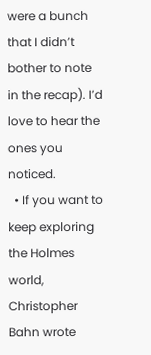were a bunch that I didn’t bother to note in the recap). I’d love to hear the ones you noticed.
  • If you want to keep exploring the Holmes world, Christopher Bahn wrote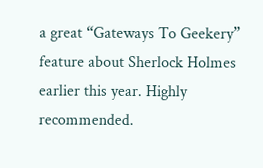a great “Gateways To Geekery” feature about Sherlock Holmes earlier this year. Highly recommended.